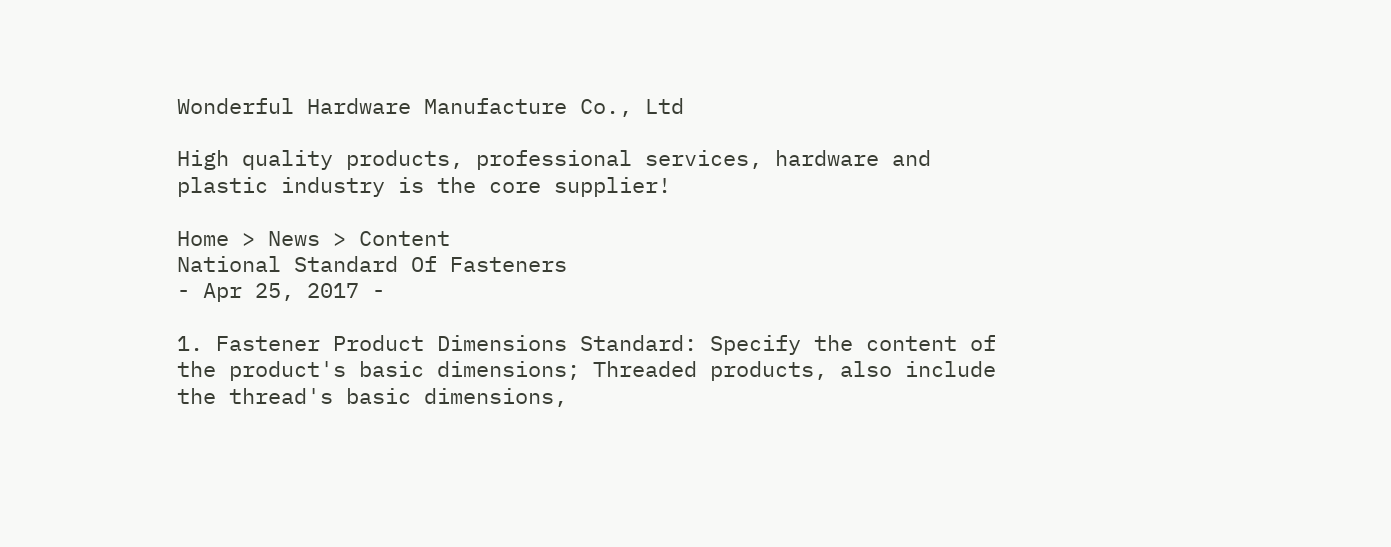Wonderful Hardware Manufacture Co., Ltd

High quality products, professional services, hardware and plastic industry is the core supplier!

Home > News > Content
National Standard Of Fasteners
- Apr 25, 2017 -

1. Fastener Product Dimensions Standard: Specify the content of the product's basic dimensions; Threaded products, also include the thread's basic dimensions,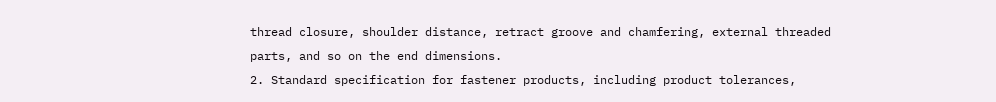thread closure, shoulder distance, retract groove and chamfering, external threaded parts, and so on the end dimensions.
2. Standard specification for fastener products, including product tolerances,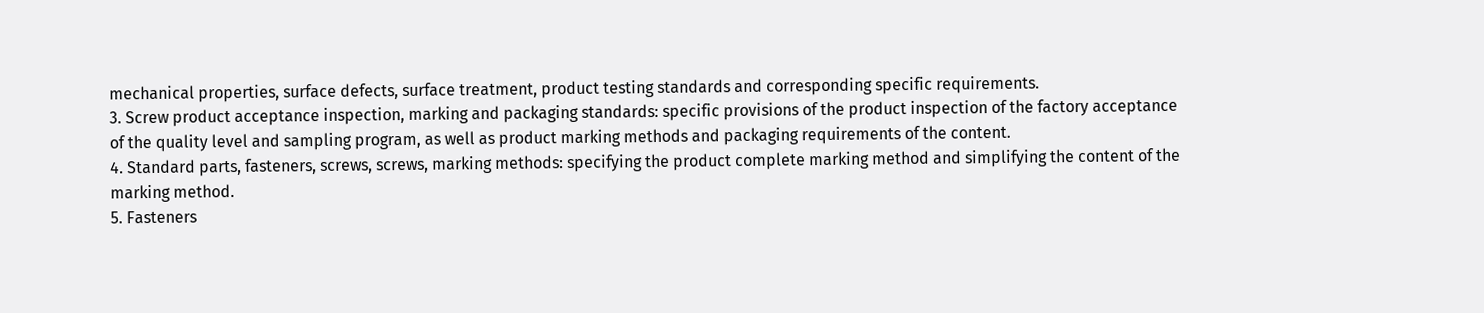mechanical properties, surface defects, surface treatment, product testing standards and corresponding specific requirements.
3. Screw product acceptance inspection, marking and packaging standards: specific provisions of the product inspection of the factory acceptance of the quality level and sampling program, as well as product marking methods and packaging requirements of the content.
4. Standard parts, fasteners, screws, screws, marking methods: specifying the product complete marking method and simplifying the content of the marking method.
5. Fasteners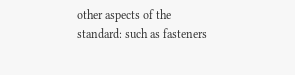other aspects of the standard: such as fasteners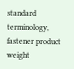standard terminology, fastener product weight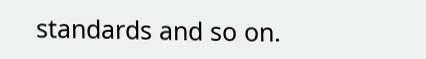standards and so on.